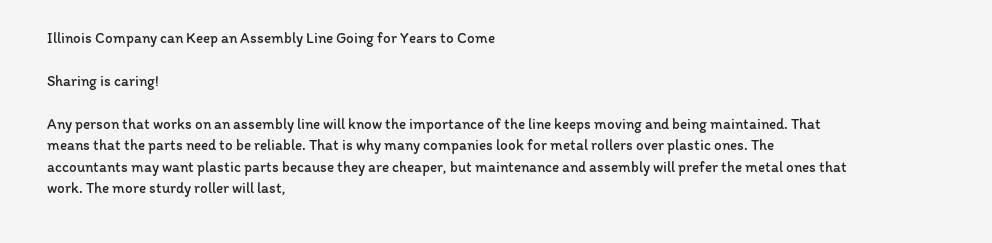Illinois Company can Keep an Assembly Line Going for Years to Come

Sharing is caring!

Any person that works on an assembly line will know the importance of the line keeps moving and being maintained. That means that the parts need to be reliable. That is why many companies look for metal rollers over plastic ones. The accountants may want plastic parts because they are cheaper, but maintenance and assembly will prefer the metal ones that work. The more sturdy roller will last,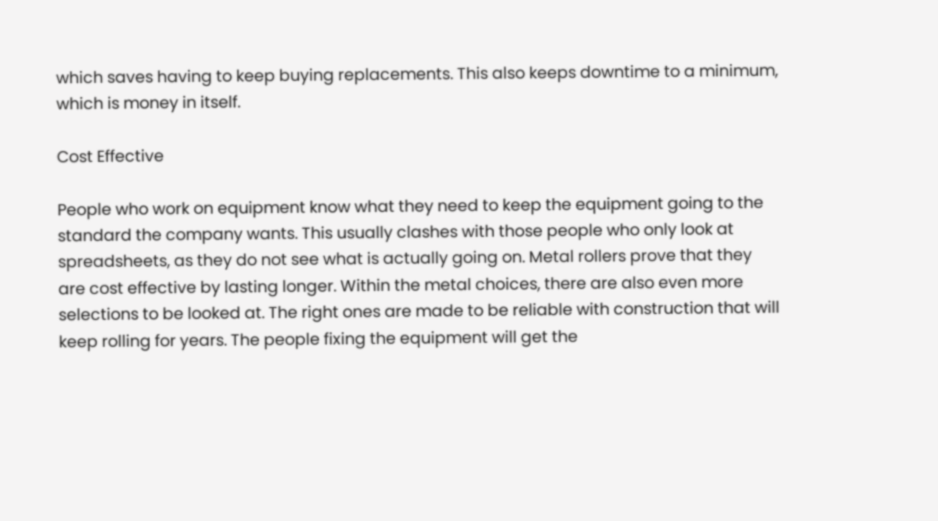which saves having to keep buying replacements. This also keeps downtime to a minimum, which is money in itself.

Cost Effective

People who work on equipment know what they need to keep the equipment going to the standard the company wants. This usually clashes with those people who only look at spreadsheets, as they do not see what is actually going on. Metal rollers prove that they are cost effective by lasting longer. Within the metal choices, there are also even more selections to be looked at. The right ones are made to be reliable with construction that will keep rolling for years. The people fixing the equipment will get the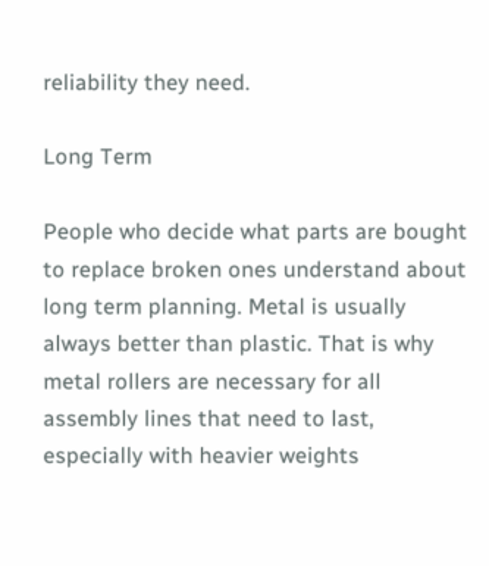reliability they need.

Long Term

People who decide what parts are bought to replace broken ones understand about long term planning. Metal is usually always better than plastic. That is why metal rollers are necessary for all assembly lines that need to last, especially with heavier weights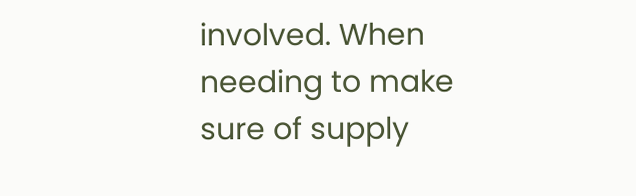involved. When needing to make sure of supply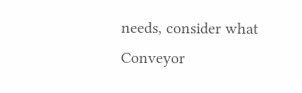needs, consider what Conveyor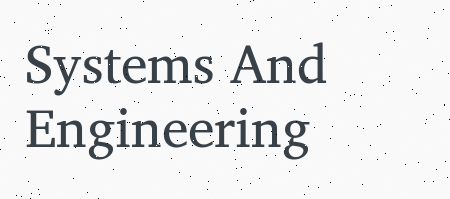Systems And Engineering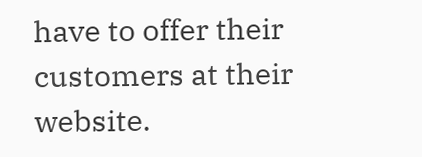have to offer their customers at their website.